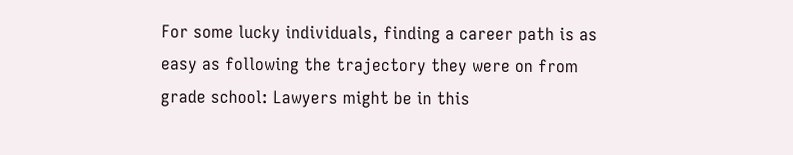For some lucky individuals, finding a career path is as easy as following the trajectory they were on from grade school: Lawyers might be in this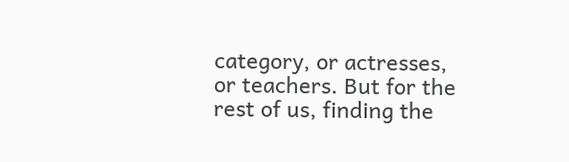category, or actresses, or teachers. But for the rest of us, finding the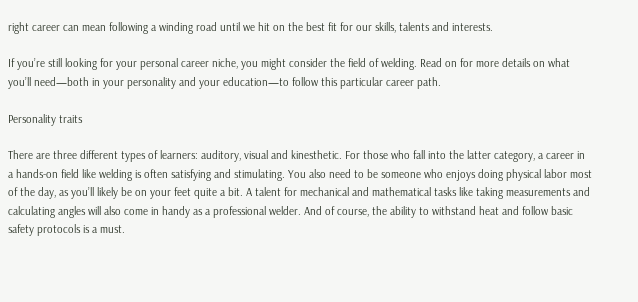right career can mean following a winding road until we hit on the best fit for our skills, talents and interests.

If you’re still looking for your personal career niche, you might consider the field of welding. Read on for more details on what you’ll need—both in your personality and your education—to follow this particular career path.

Personality traits

There are three different types of learners: auditory, visual and kinesthetic. For those who fall into the latter category, a career in a hands-on field like welding is often satisfying and stimulating. You also need to be someone who enjoys doing physical labor most of the day, as you’ll likely be on your feet quite a bit. A talent for mechanical and mathematical tasks like taking measurements and calculating angles will also come in handy as a professional welder. And of course, the ability to withstand heat and follow basic safety protocols is a must.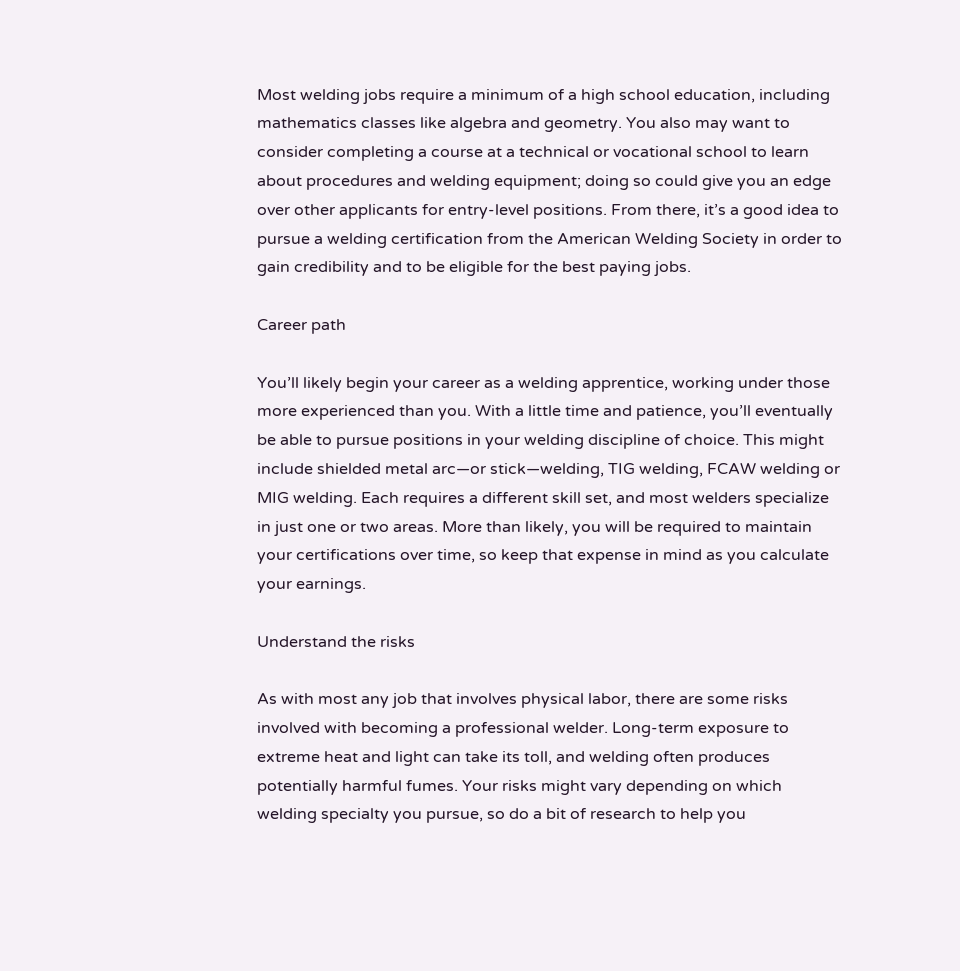Most welding jobs require a minimum of a high school education, including mathematics classes like algebra and geometry. You also may want to consider completing a course at a technical or vocational school to learn about procedures and welding equipment; doing so could give you an edge over other applicants for entry-level positions. From there, it’s a good idea to pursue a welding certification from the American Welding Society in order to gain credibility and to be eligible for the best paying jobs.

Career path

You’ll likely begin your career as a welding apprentice, working under those more experienced than you. With a little time and patience, you’ll eventually be able to pursue positions in your welding discipline of choice. This might include shielded metal arc—or stick—welding, TIG welding, FCAW welding or MIG welding. Each requires a different skill set, and most welders specialize in just one or two areas. More than likely, you will be required to maintain your certifications over time, so keep that expense in mind as you calculate your earnings.

Understand the risks

As with most any job that involves physical labor, there are some risks involved with becoming a professional welder. Long-term exposure to extreme heat and light can take its toll, and welding often produces potentially harmful fumes. Your risks might vary depending on which welding specialty you pursue, so do a bit of research to help you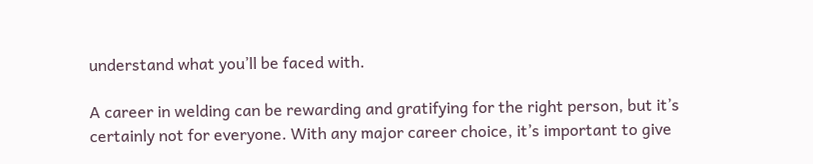understand what you’ll be faced with.

A career in welding can be rewarding and gratifying for the right person, but it’s certainly not for everyone. With any major career choice, it’s important to give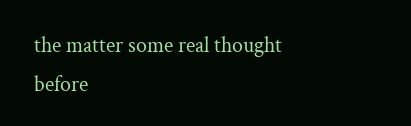the matter some real thought before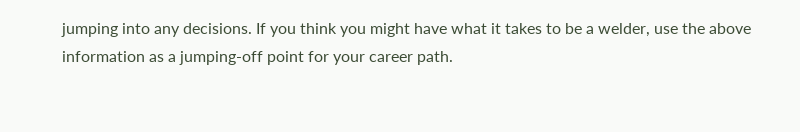jumping into any decisions. If you think you might have what it takes to be a welder, use the above information as a jumping-off point for your career path.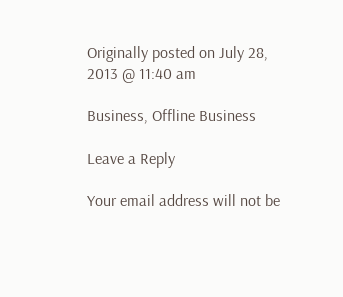Originally posted on July 28, 2013 @ 11:40 am

Business, Offline Business

Leave a Reply

Your email address will not be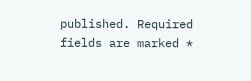published. Required fields are marked *